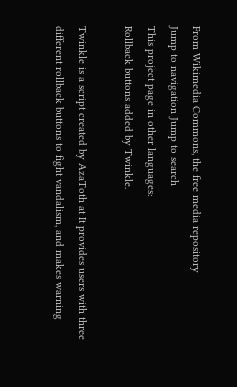From Wikimedia Commons, the free media repository
Jump to navigation Jump to search
This project page in other languages:
Rollback buttons added by Twinkle.

Twinkle is a script created by AzaToth at It provides users with three different rollback buttons to fight vandalism, and makes warning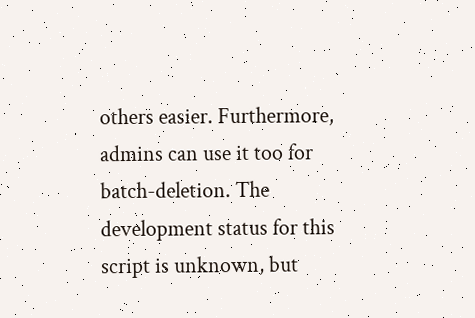others easier. Furthermore, admins can use it too for batch-deletion. The development status for this script is unknown, but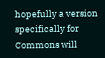hopefully a version specifically for Commons will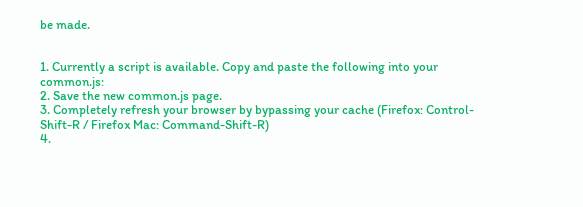be made.


1. Currently a script is available. Copy and paste the following into your common.js:
2. Save the new common.js page.
3. Completely refresh your browser by bypassing your cache (Firefox: Control-Shift-R / Firefox Mac: Command-Shift-R)
4.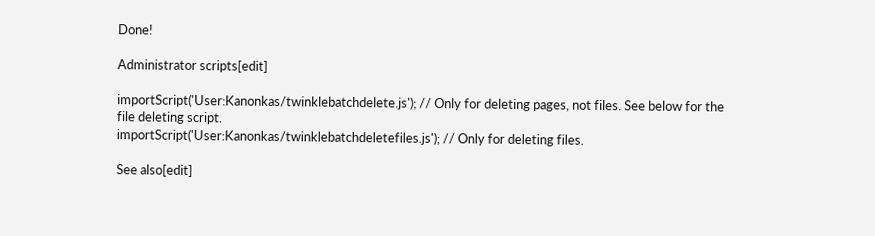Done!

Administrator scripts[edit]

importScript('User:Kanonkas/twinklebatchdelete.js'); // Only for deleting pages, not files. See below for the file deleting script.
importScript('User:Kanonkas/twinklebatchdeletefiles.js'); // Only for deleting files.

See also[edit]